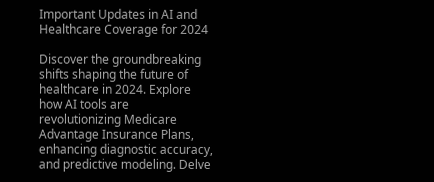Important Updates in AI and Healthcare Coverage for 2024

Discover the groundbreaking shifts shaping the future of healthcare in 2024. Explore how AI tools are revolutionizing Medicare Advantage Insurance Plans, enhancing diagnostic accuracy, and predictive modeling. Delve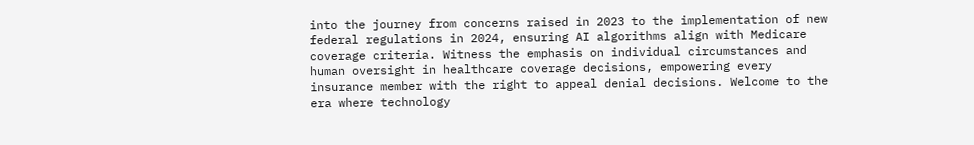into the journey from concerns raised in 2023 to the implementation of new federal regulations in 2024, ensuring AI algorithms align with Medicare coverage criteria. Witness the emphasis on individual circumstances and human oversight in healthcare coverage decisions, empowering every insurance member with the right to appeal denial decisions. Welcome to the era where technology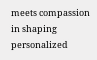meets compassion in shaping personalized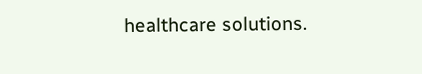healthcare solutions.